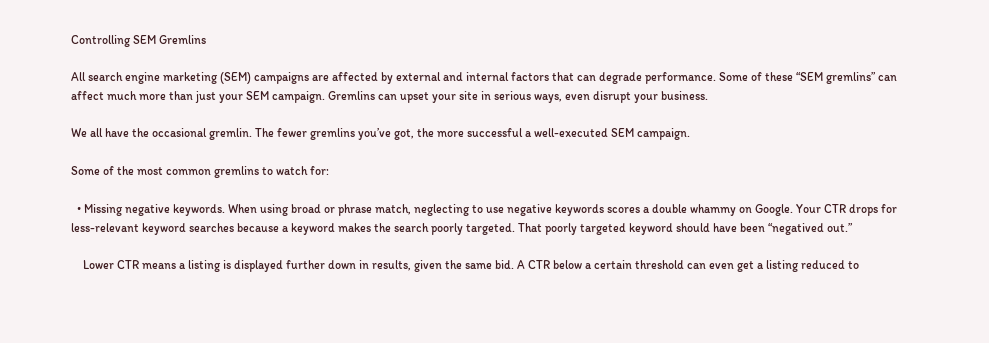Controlling SEM Gremlins

All search engine marketing (SEM) campaigns are affected by external and internal factors that can degrade performance. Some of these “SEM gremlins” can affect much more than just your SEM campaign. Gremlins can upset your site in serious ways, even disrupt your business.

We all have the occasional gremlin. The fewer gremlins you’ve got, the more successful a well-executed SEM campaign.

Some of the most common gremlins to watch for:

  • Missing negative keywords. When using broad or phrase match, neglecting to use negative keywords scores a double whammy on Google. Your CTR drops for less-relevant keyword searches because a keyword makes the search poorly targeted. That poorly targeted keyword should have been “negatived out.”

    Lower CTR means a listing is displayed further down in results, given the same bid. A CTR below a certain threshold can even get a listing reduced to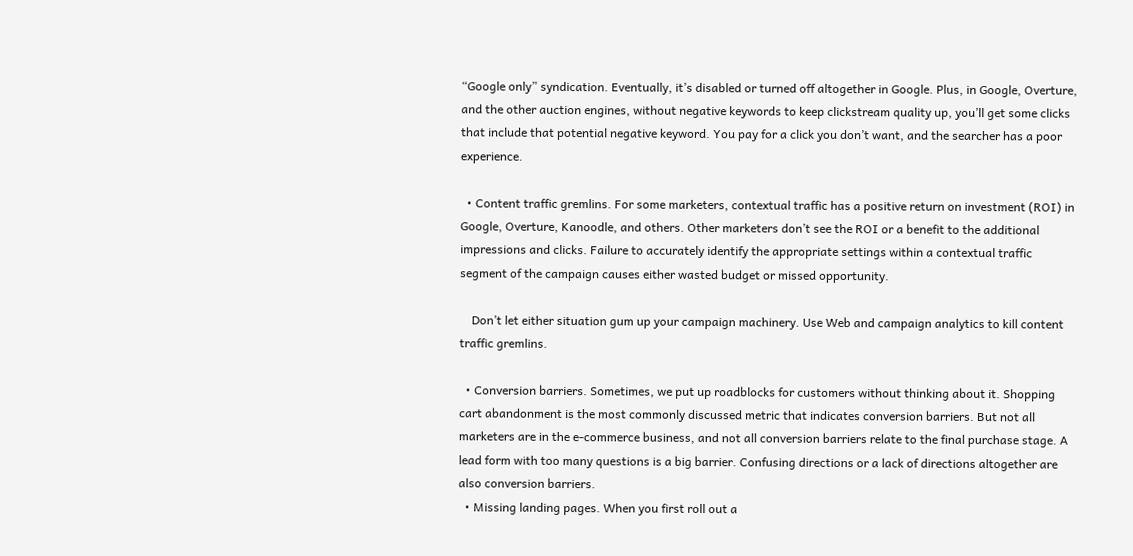“Google only” syndication. Eventually, it’s disabled or turned off altogether in Google. Plus, in Google, Overture, and the other auction engines, without negative keywords to keep clickstream quality up, you’ll get some clicks that include that potential negative keyword. You pay for a click you don’t want, and the searcher has a poor experience.

  • Content traffic gremlins. For some marketers, contextual traffic has a positive return on investment (ROI) in Google, Overture, Kanoodle, and others. Other marketers don’t see the ROI or a benefit to the additional impressions and clicks. Failure to accurately identify the appropriate settings within a contextual traffic segment of the campaign causes either wasted budget or missed opportunity.

    Don’t let either situation gum up your campaign machinery. Use Web and campaign analytics to kill content traffic gremlins.

  • Conversion barriers. Sometimes, we put up roadblocks for customers without thinking about it. Shopping cart abandonment is the most commonly discussed metric that indicates conversion barriers. But not all marketers are in the e-commerce business, and not all conversion barriers relate to the final purchase stage. A lead form with too many questions is a big barrier. Confusing directions or a lack of directions altogether are also conversion barriers.
  • Missing landing pages. When you first roll out a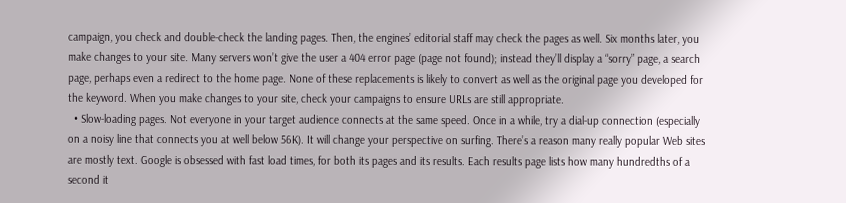campaign, you check and double-check the landing pages. Then, the engines’ editorial staff may check the pages as well. Six months later, you make changes to your site. Many servers won’t give the user a 404 error page (page not found); instead they’ll display a “sorry” page, a search page, perhaps even a redirect to the home page. None of these replacements is likely to convert as well as the original page you developed for the keyword. When you make changes to your site, check your campaigns to ensure URLs are still appropriate.
  • Slow-loading pages. Not everyone in your target audience connects at the same speed. Once in a while, try a dial-up connection (especially on a noisy line that connects you at well below 56K). It will change your perspective on surfing. There’s a reason many really popular Web sites are mostly text. Google is obsessed with fast load times, for both its pages and its results. Each results page lists how many hundredths of a second it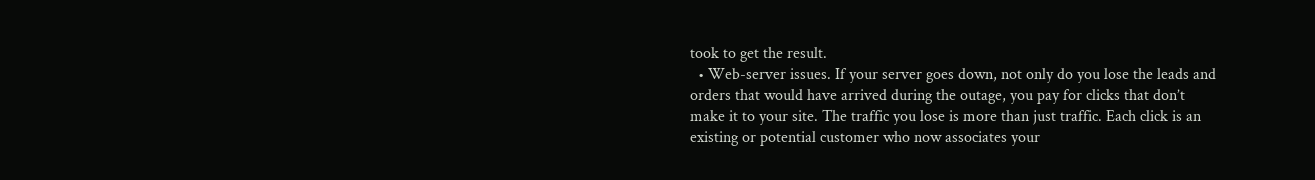took to get the result.
  • Web-server issues. If your server goes down, not only do you lose the leads and orders that would have arrived during the outage, you pay for clicks that don’t make it to your site. The traffic you lose is more than just traffic. Each click is an existing or potential customer who now associates your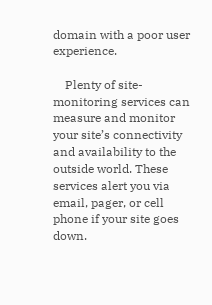domain with a poor user experience.

    Plenty of site-monitoring services can measure and monitor your site’s connectivity and availability to the outside world. These services alert you via email, pager, or cell phone if your site goes down.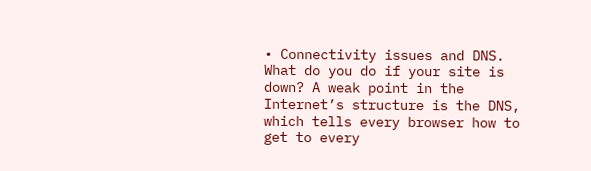• Connectivity issues and DNS. What do you do if your site is down? A weak point in the Internet’s structure is the DNS, which tells every browser how to get to every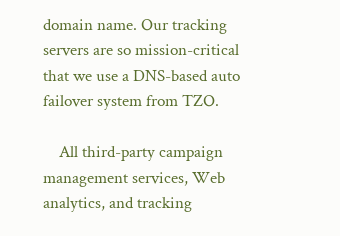domain name. Our tracking servers are so mission-critical that we use a DNS-based auto failover system from TZO.

    All third-party campaign management services, Web analytics, and tracking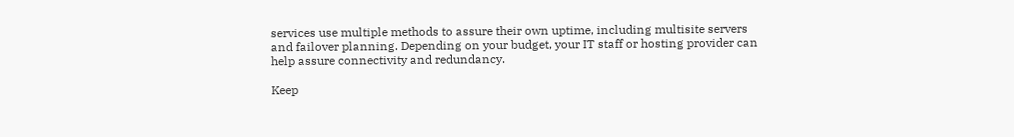services use multiple methods to assure their own uptime, including multisite servers and failover planning. Depending on your budget, your IT staff or hosting provider can help assure connectivity and redundancy.

Keep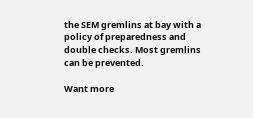the SEM gremlins at bay with a policy of preparedness and double checks. Most gremlins can be prevented.

Want more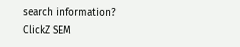search information? ClickZ SEM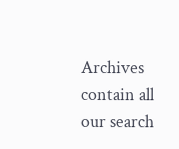Archives contain all our search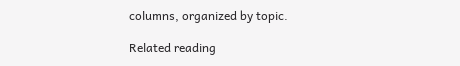columns, organized by topic.

Related reading